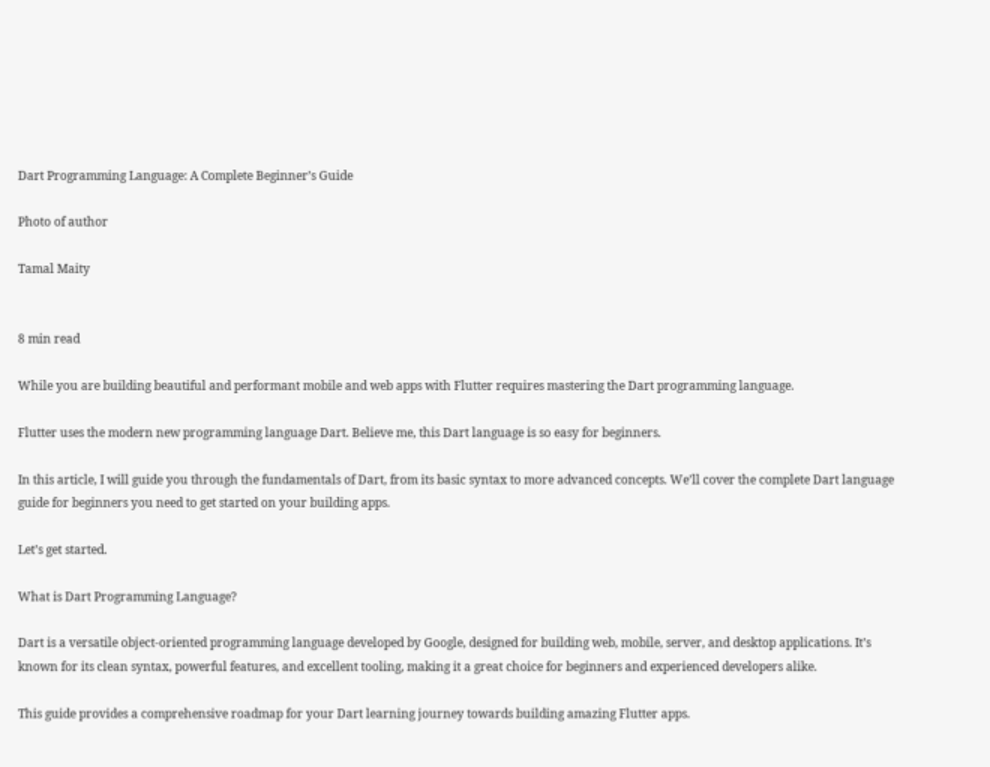Dart Programming Language: A Complete Beginner’s Guide

Photo of author

Tamal Maity


8 min read

While you are building beautiful and performant mobile and web apps with Flutter requires mastering the Dart programming language.

Flutter uses the modern new programming language Dart. Believe me, this Dart language is so easy for beginners.

In this article, I will guide you through the fundamentals of Dart, from its basic syntax to more advanced concepts. We’ll cover the complete Dart language guide for beginners you need to get started on your building apps.

Let’s get started.

What is Dart Programming Language?

Dart is a versatile object-oriented programming language developed by Google, designed for building web, mobile, server, and desktop applications. It’s known for its clean syntax, powerful features, and excellent tooling, making it a great choice for beginners and experienced developers alike.

This guide provides a comprehensive roadmap for your Dart learning journey towards building amazing Flutter apps.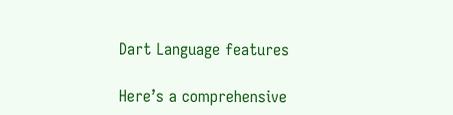Dart Language features

Here’s a comprehensive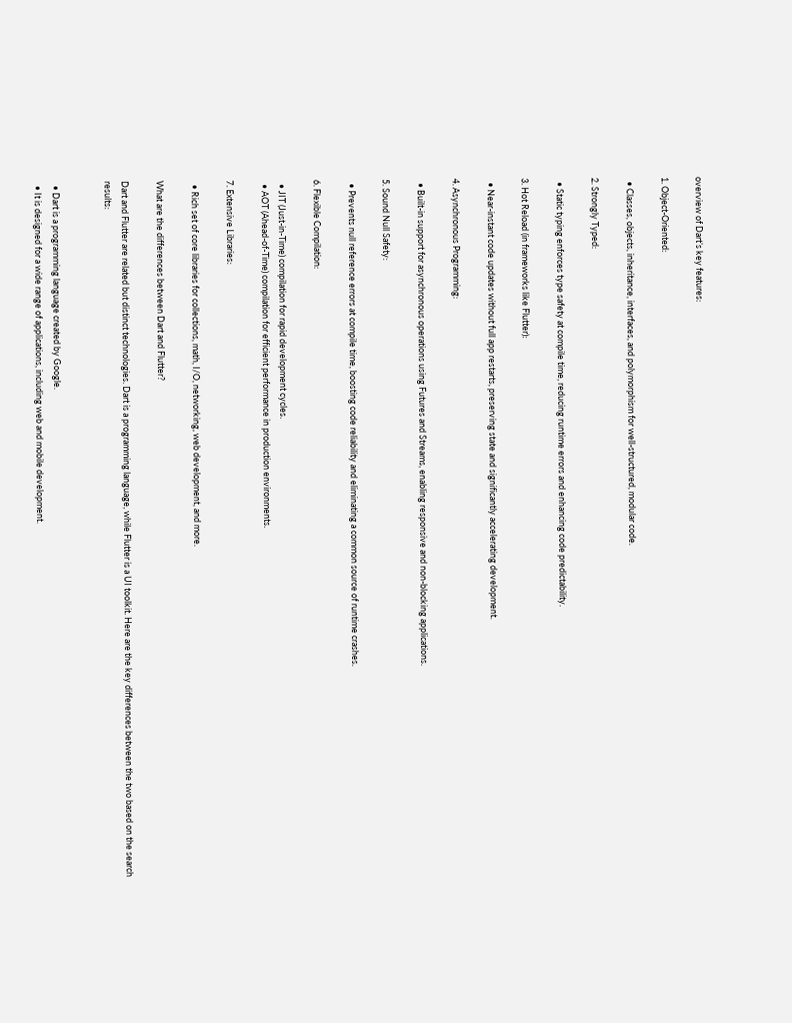overview of Dart’s key features:

1. Object-Oriented:

  • Classes, objects, inheritance, interfaces, and polymorphism for well-structured, modular code.

2. Strongly Typed:

  • Static typing enforces type safety at compile time, reducing runtime errors and enhancing code predictability.

3. Hot Reload (in frameworks like Flutter):

  • Near-instant code updates without full app restarts, preserving state and significantly accelerating development.

4. Asynchronous Programming:

  • Built-in support for asynchronous operations using Futures and Streams, enabling responsive and non-blocking applications.

5. Sound Null Safety:

  • Prevents null reference errors at compile time, boosting code reliability and eliminating a common source of runtime crashes.

6. Flexible Compilation:

  • JIT (Just-in-Time) compilation for rapid development cycles.
  • AOT (Ahead-of-Time) compilation for efficient performance in production environments.

7. Extensive Libraries:

  • Rich set of core libraries for collections, math, I/O, networking, web development, and more.

What are the differences between Dart and Flutter?

Dart and Flutter are related but distinct technologies. Dart is a programming language, while Flutter is a UI toolkit. Here are the key differences between the two based on the search results:


  • Dart is a programming language created by Google.
  • It is designed for a wide range of applications, including web and mobile development.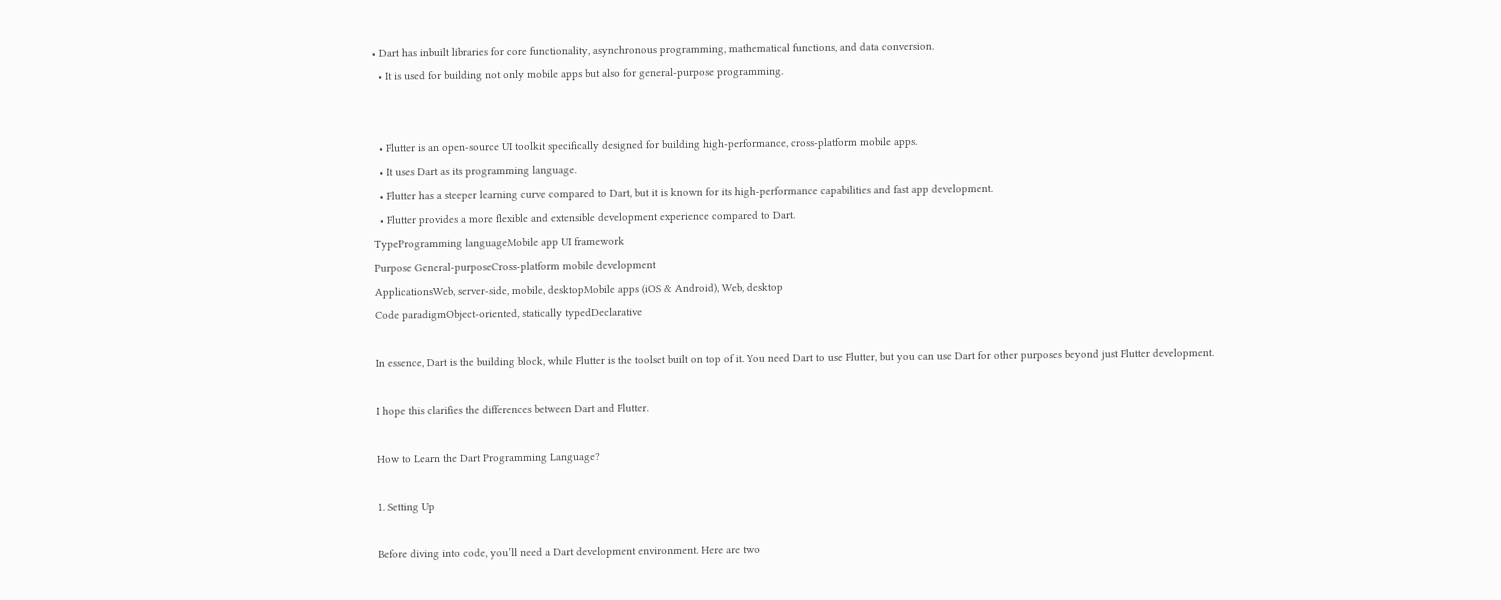• Dart has inbuilt libraries for core functionality, asynchronous programming, mathematical functions, and data conversion.
  • It is used for building not only mobile apps but also for general-purpose programming.


  • Flutter is an open-source UI toolkit specifically designed for building high-performance, cross-platform mobile apps.
  • It uses Dart as its programming language.
  • Flutter has a steeper learning curve compared to Dart, but it is known for its high-performance capabilities and fast app development.
  • Flutter provides a more flexible and extensible development experience compared to Dart.
TypeProgramming languageMobile app UI framework
Purpose General-purposeCross-platform mobile development
ApplicationsWeb, server-side, mobile, desktopMobile apps (iOS & Android), Web, desktop
Code paradigmObject-oriented, statically typedDeclarative

In essence, Dart is the building block, while Flutter is the toolset built on top of it. You need Dart to use Flutter, but you can use Dart for other purposes beyond just Flutter development.

I hope this clarifies the differences between Dart and Flutter.

How to Learn the Dart Programming Language?

1. Setting Up

Before diving into code, you’ll need a Dart development environment. Here are two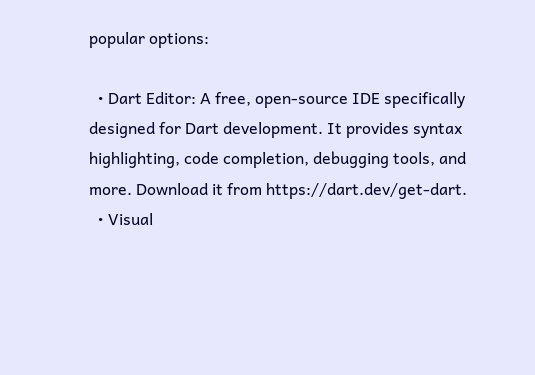popular options:

  • Dart Editor: A free, open-source IDE specifically designed for Dart development. It provides syntax highlighting, code completion, debugging tools, and more. Download it from https://dart.dev/get-dart.
  • Visual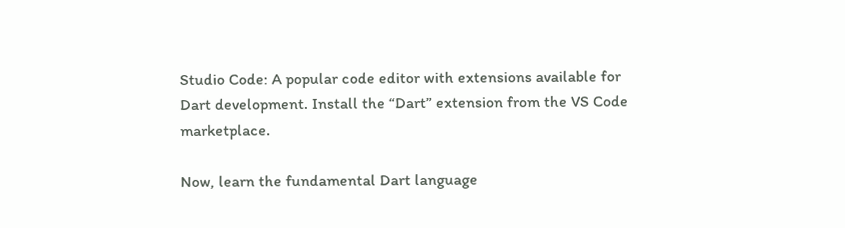Studio Code: A popular code editor with extensions available for Dart development. Install the “Dart” extension from the VS Code marketplace.

Now, learn the fundamental Dart language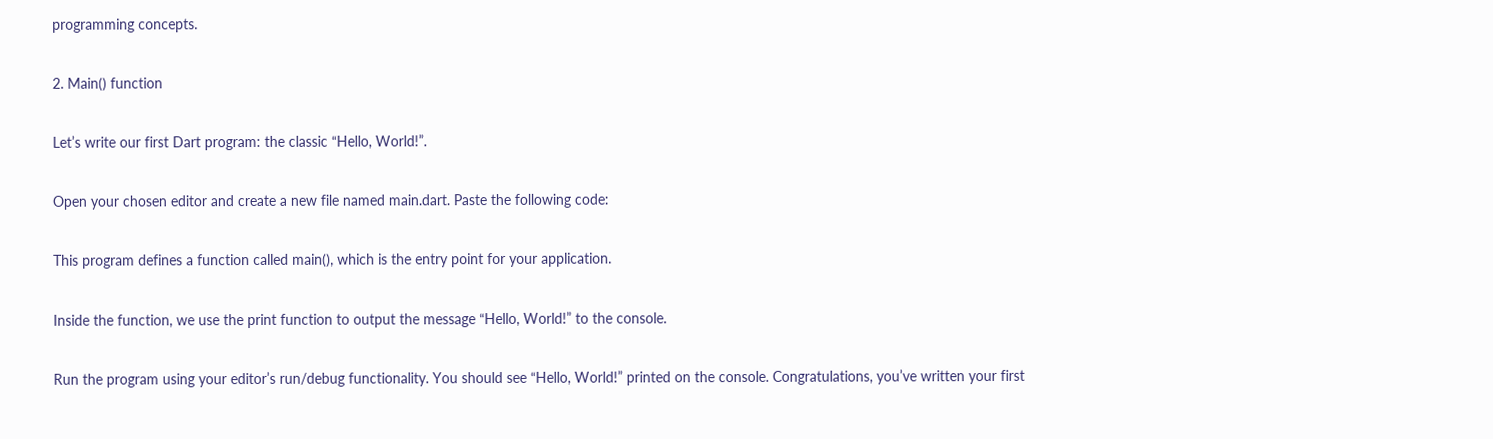programming concepts.

2. Main() function

Let’s write our first Dart program: the classic “Hello, World!”.

Open your chosen editor and create a new file named main.dart. Paste the following code:

This program defines a function called main(), which is the entry point for your application.

Inside the function, we use the print function to output the message “Hello, World!” to the console.

Run the program using your editor’s run/debug functionality. You should see “Hello, World!” printed on the console. Congratulations, you’ve written your first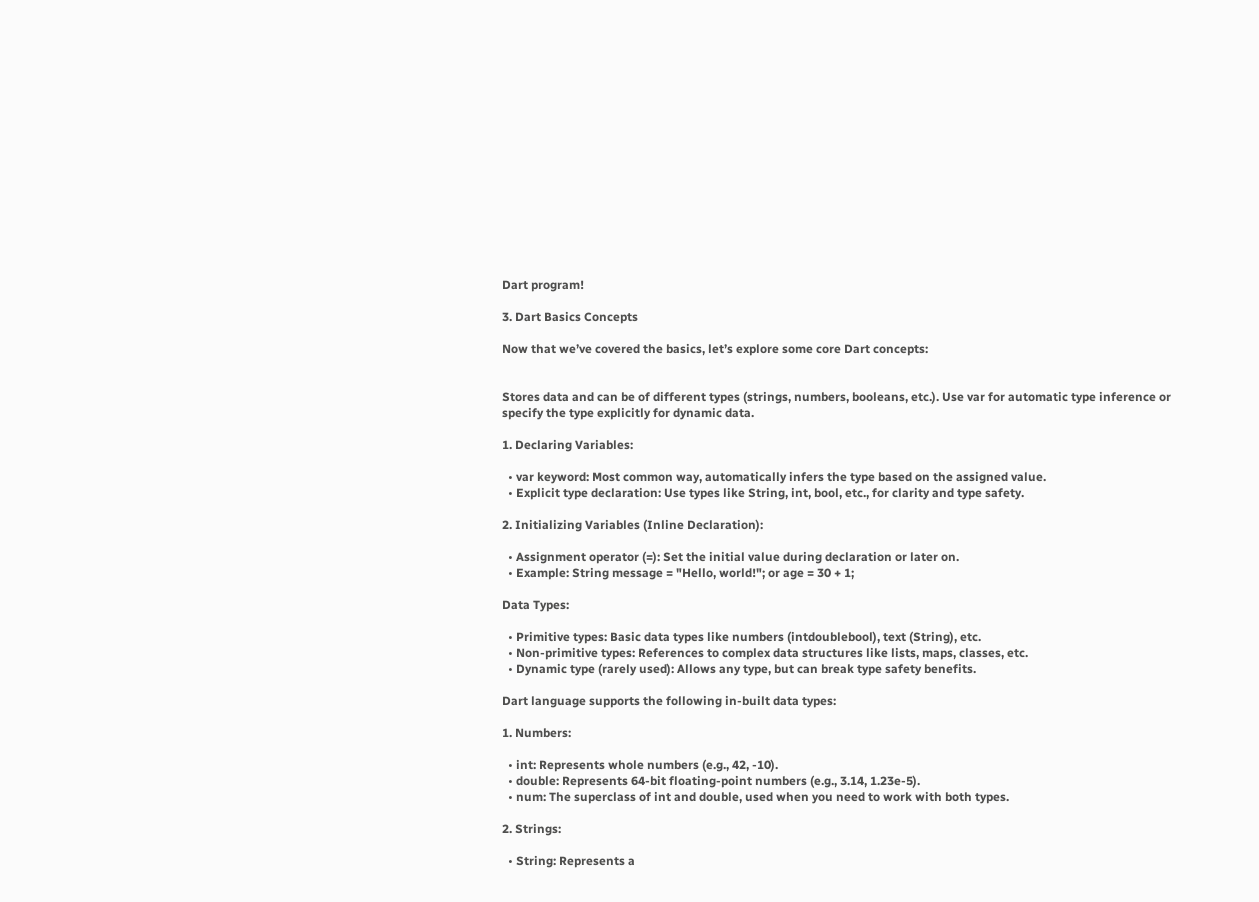Dart program!

3. Dart Basics Concepts

Now that we’ve covered the basics, let’s explore some core Dart concepts:


Stores data and can be of different types (strings, numbers, booleans, etc.). Use var for automatic type inference or specify the type explicitly for dynamic data.

1. Declaring Variables:

  • var keyword: Most common way, automatically infers the type based on the assigned value.
  • Explicit type declaration: Use types like String, int, bool, etc., for clarity and type safety.

2. Initializing Variables (Inline Declaration):

  • Assignment operator (=): Set the initial value during declaration or later on.
  • Example: String message = "Hello, world!"; or age = 30 + 1;

Data Types:

  • Primitive types: Basic data types like numbers (intdoublebool), text (String), etc.
  • Non-primitive types: References to complex data structures like lists, maps, classes, etc.
  • Dynamic type (rarely used): Allows any type, but can break type safety benefits.

Dart language supports the following in-built data types:

1. Numbers:

  • int: Represents whole numbers (e.g., 42, -10).
  • double: Represents 64-bit floating-point numbers (e.g., 3.14, 1.23e-5).
  • num: The superclass of int and double, used when you need to work with both types.

2. Strings:

  • String: Represents a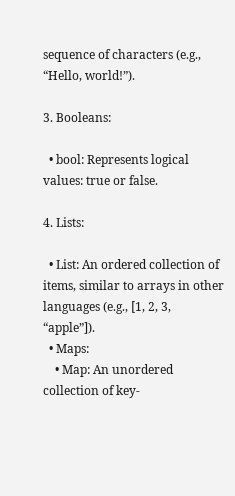sequence of characters (e.g., “Hello, world!”).

3. Booleans:

  • bool: Represents logical values: true or false.

4. Lists:

  • List: An ordered collection of items, similar to arrays in other languages (e.g., [1, 2, 3, “apple”]).
  • Maps:
    • Map: An unordered collection of key-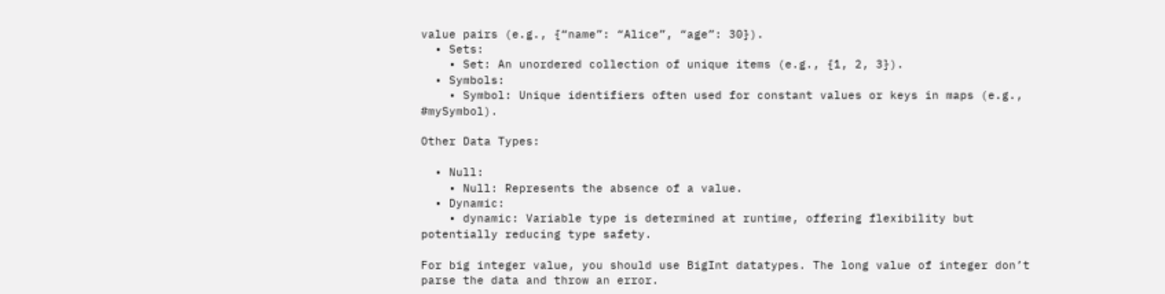value pairs (e.g., {“name”: “Alice”, “age”: 30}).
  • Sets:
    • Set: An unordered collection of unique items (e.g., {1, 2, 3}).
  • Symbols:
    • Symbol: Unique identifiers often used for constant values or keys in maps (e.g., #mySymbol).

Other Data Types:

  • Null:
    • Null: Represents the absence of a value.
  • Dynamic:
    • dynamic: Variable type is determined at runtime, offering flexibility but potentially reducing type safety.

For big integer value, you should use BigInt datatypes. The long value of integer don’t parse the data and throw an error.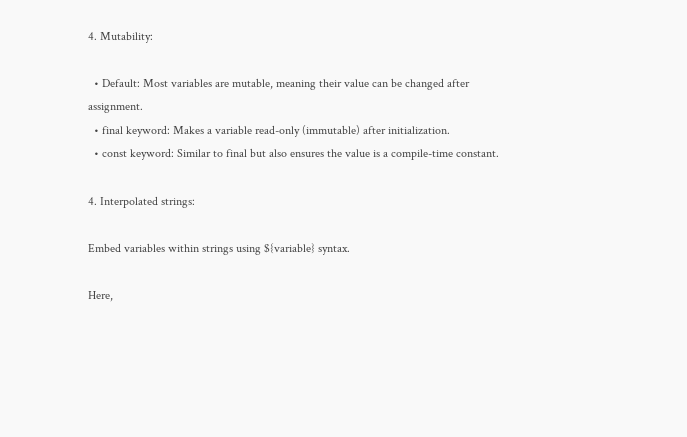4. Mutability:

  • Default: Most variables are mutable, meaning their value can be changed after assignment.
  • final keyword: Makes a variable read-only (immutable) after initialization.
  • const keyword: Similar to final but also ensures the value is a compile-time constant.

4. Interpolated strings:

Embed variables within strings using ${variable} syntax.

Here,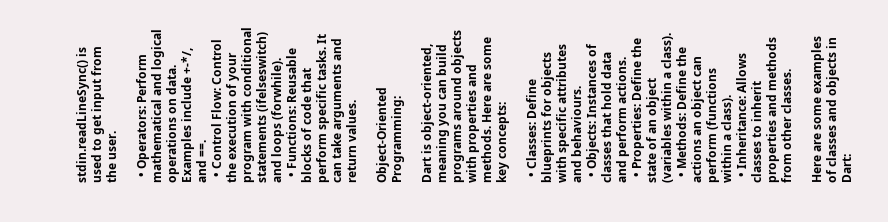stdin.readLineSync() is used to get input from the user.

  • Operators: Perform mathematical and logical operations on data. Examples include +-*/, and ==.
  • Control Flow: Control the execution of your program with conditional statements (ifelseswitch) and loops (forwhile).
  • Functions: Reusable blocks of code that perform specific tasks. It can take arguments and return values.

Object-Oriented Programming:

Dart is object-oriented, meaning you can build programs around objects with properties and methods. Here are some key concepts:

  • Classes: Define blueprints for objects with specific attributes and behaviours.
  • Objects: Instances of classes that hold data and perform actions.
  • Properties: Define the state of an object (variables within a class).
  • Methods: Define the actions an object can perform (functions within a class).
  • Inheritance: Allows classes to inherit properties and methods from other classes.

Here are some examples of classes and objects in Dart: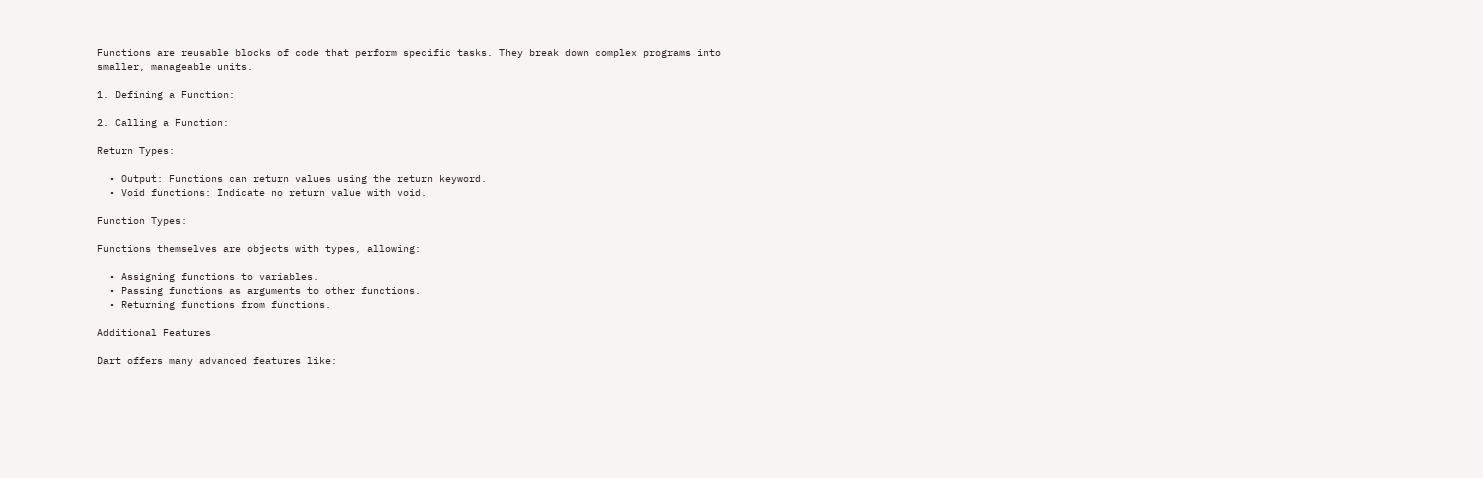Functions are reusable blocks of code that perform specific tasks. They break down complex programs into smaller, manageable units.

1. Defining a Function:

2. Calling a Function:

Return Types:

  • Output: Functions can return values using the return keyword.
  • Void functions: Indicate no return value with void.

Function Types:

Functions themselves are objects with types, allowing:

  • Assigning functions to variables.
  • Passing functions as arguments to other functions.
  • Returning functions from functions.

Additional Features

Dart offers many advanced features like: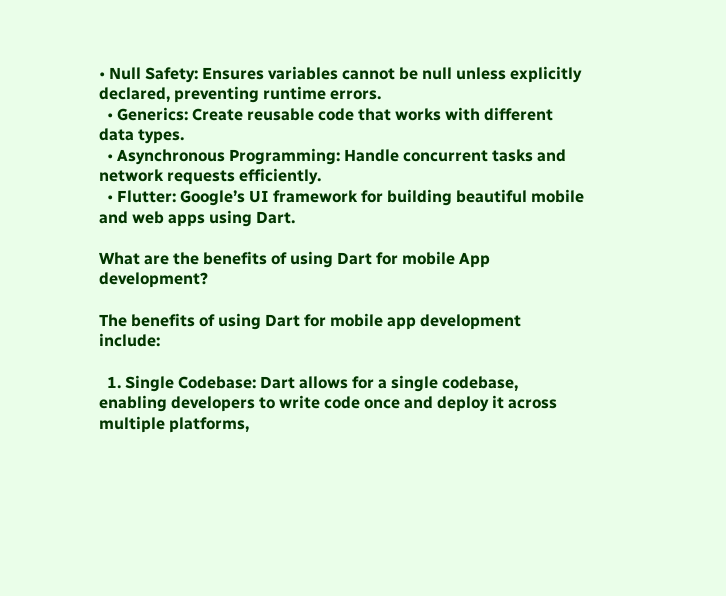• Null Safety: Ensures variables cannot be null unless explicitly declared, preventing runtime errors.
  • Generics: Create reusable code that works with different data types.
  • Asynchronous Programming: Handle concurrent tasks and network requests efficiently.
  • Flutter: Google’s UI framework for building beautiful mobile and web apps using Dart.

What are the benefits of using Dart for mobile App development?

The benefits of using Dart for mobile app development include:

  1. Single Codebase: Dart allows for a single codebase, enabling developers to write code once and deploy it across multiple platforms,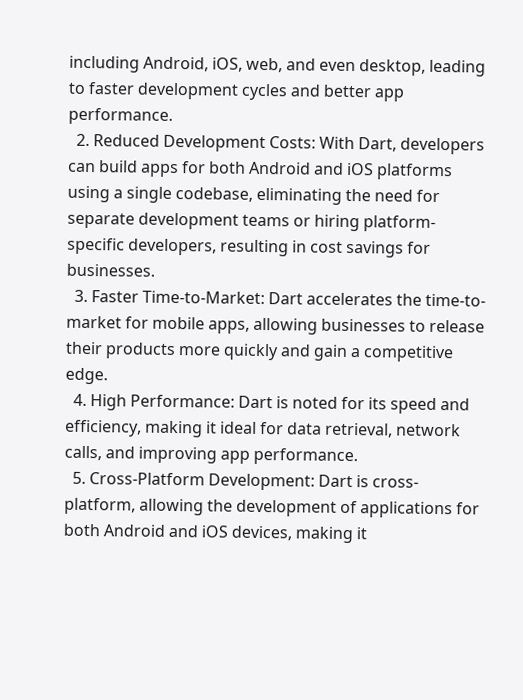including Android, iOS, web, and even desktop, leading to faster development cycles and better app performance.
  2. Reduced Development Costs: With Dart, developers can build apps for both Android and iOS platforms using a single codebase, eliminating the need for separate development teams or hiring platform-specific developers, resulting in cost savings for businesses.
  3. Faster Time-to-Market: Dart accelerates the time-to-market for mobile apps, allowing businesses to release their products more quickly and gain a competitive edge.
  4. High Performance: Dart is noted for its speed and efficiency, making it ideal for data retrieval, network calls, and improving app performance.
  5. Cross-Platform Development: Dart is cross-platform, allowing the development of applications for both Android and iOS devices, making it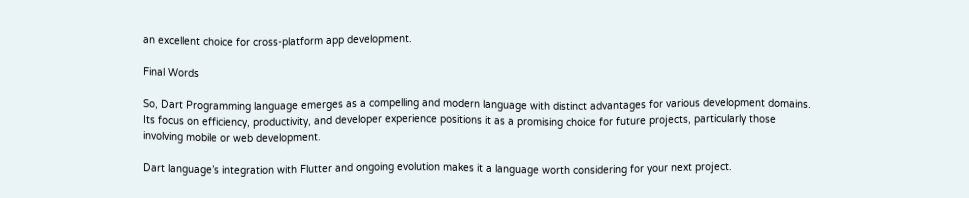an excellent choice for cross-platform app development.

Final Words

So, Dart Programming language emerges as a compelling and modern language with distinct advantages for various development domains. Its focus on efficiency, productivity, and developer experience positions it as a promising choice for future projects, particularly those involving mobile or web development.

Dart language’s integration with Flutter and ongoing evolution makes it a language worth considering for your next project.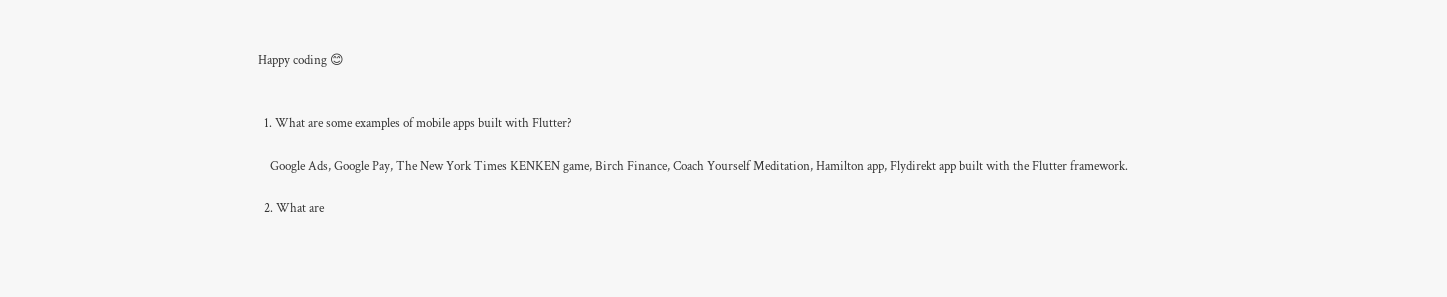Happy coding 😊


  1. What are some examples of mobile apps built with Flutter?

    Google Ads, Google Pay, The New York Times KENKEN game, Birch Finance, Coach Yourself Meditation, Hamilton app, Flydirekt app built with the Flutter framework.

  2. What are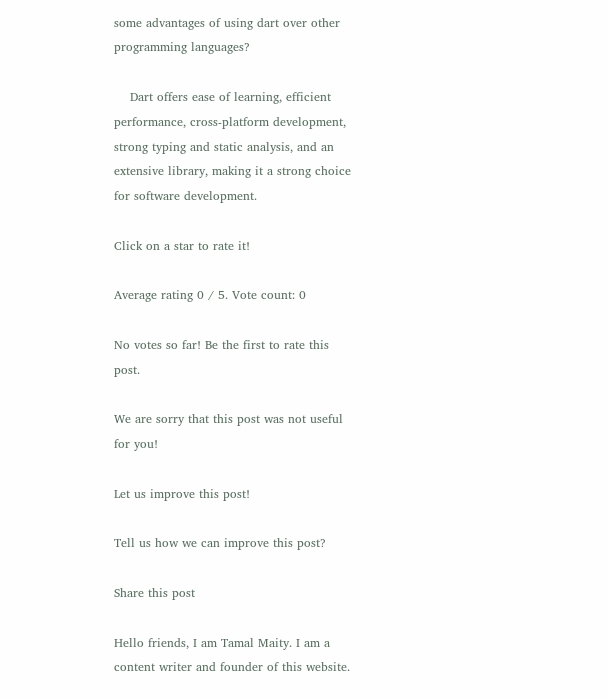some advantages of using dart over other programming languages?

    Dart offers ease of learning, efficient performance, cross-platform development, strong typing and static analysis, and an extensive library, making it a strong choice for software development.

Click on a star to rate it!

Average rating 0 / 5. Vote count: 0

No votes so far! Be the first to rate this post.

We are sorry that this post was not useful for you!

Let us improve this post!

Tell us how we can improve this post?

Share this post

Hello friends, I am Tamal Maity. I am a content writer and founder of this website.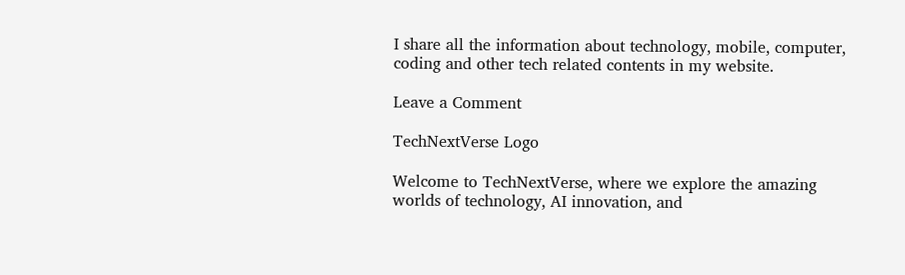I share all the information about technology, mobile, computer, coding and other tech related contents in my website.

Leave a Comment

TechNextVerse Logo

Welcome to TechNextVerse, where we explore the amazing worlds of technology, AI innovation, and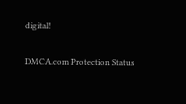digital!

DMCA.com Protection Status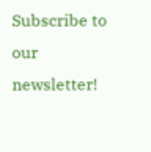Subscribe to our newsletter!